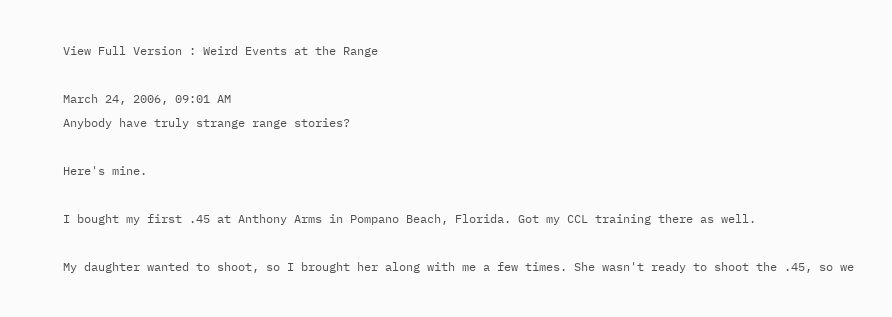View Full Version : Weird Events at the Range

March 24, 2006, 09:01 AM
Anybody have truly strange range stories?

Here's mine.

I bought my first .45 at Anthony Arms in Pompano Beach, Florida. Got my CCL training there as well.

My daughter wanted to shoot, so I brought her along with me a few times. She wasn't ready to shoot the .45, so we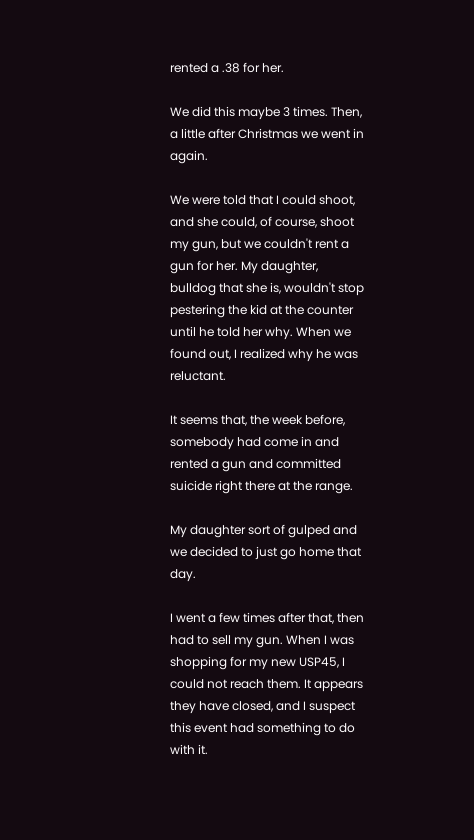rented a .38 for her.

We did this maybe 3 times. Then, a little after Christmas we went in again.

We were told that I could shoot, and she could, of course, shoot my gun, but we couldn't rent a gun for her. My daughter, bulldog that she is, wouldn't stop pestering the kid at the counter until he told her why. When we found out, I realized why he was reluctant.

It seems that, the week before, somebody had come in and rented a gun and committed suicide right there at the range.

My daughter sort of gulped and we decided to just go home that day.

I went a few times after that, then had to sell my gun. When I was shopping for my new USP45, I could not reach them. It appears they have closed, and I suspect this event had something to do with it.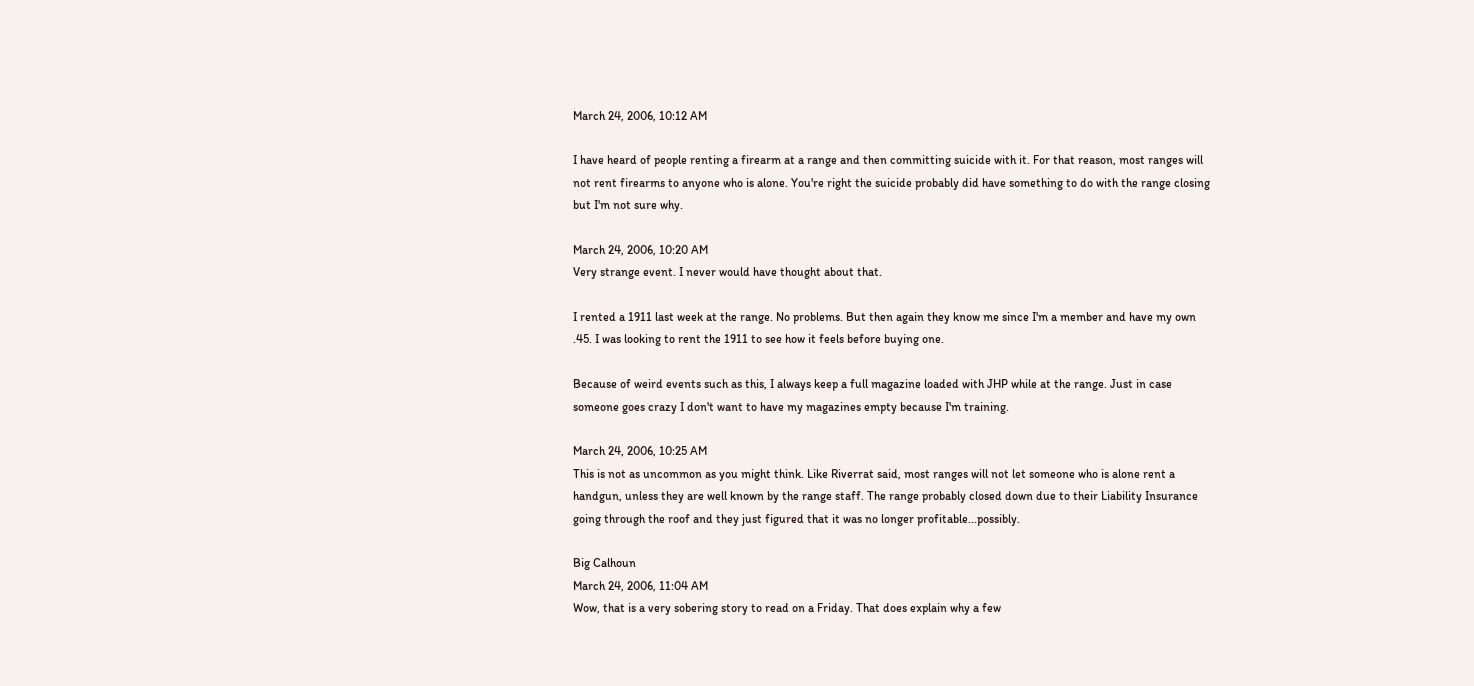March 24, 2006, 10:12 AM

I have heard of people renting a firearm at a range and then committing suicide with it. For that reason, most ranges will not rent firearms to anyone who is alone. You're right the suicide probably did have something to do with the range closing but I'm not sure why.

March 24, 2006, 10:20 AM
Very strange event. I never would have thought about that.

I rented a 1911 last week at the range. No problems. But then again they know me since I'm a member and have my own .45. I was looking to rent the 1911 to see how it feels before buying one.

Because of weird events such as this, I always keep a full magazine loaded with JHP while at the range. Just in case someone goes crazy I don't want to have my magazines empty because I'm training.

March 24, 2006, 10:25 AM
This is not as uncommon as you might think. Like Riverrat said, most ranges will not let someone who is alone rent a handgun, unless they are well known by the range staff. The range probably closed down due to their Liability Insurance going through the roof and they just figured that it was no longer profitable...possibly.

Big Calhoun
March 24, 2006, 11:04 AM
Wow, that is a very sobering story to read on a Friday. That does explain why a few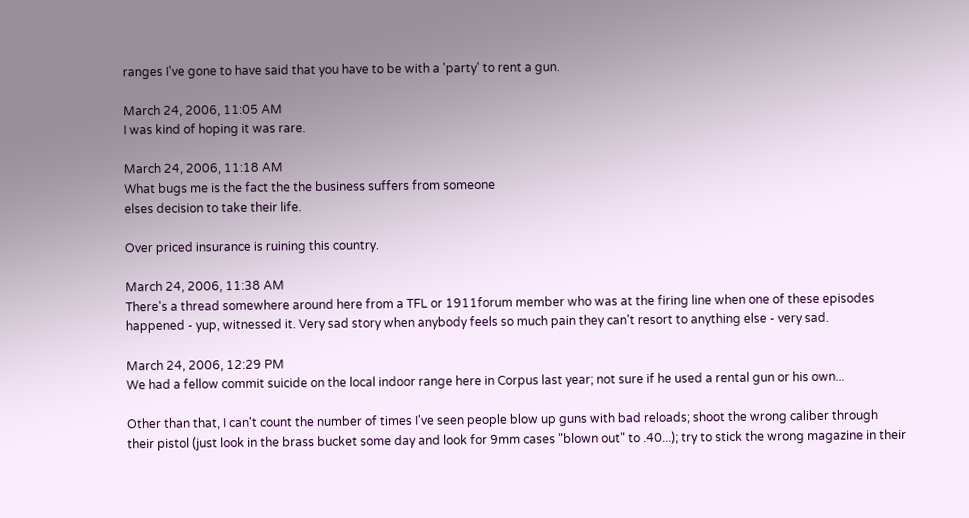ranges I've gone to have said that you have to be with a 'party' to rent a gun.

March 24, 2006, 11:05 AM
I was kind of hoping it was rare.

March 24, 2006, 11:18 AM
What bugs me is the fact the the business suffers from someone
elses decision to take their life.

Over priced insurance is ruining this country.

March 24, 2006, 11:38 AM
There's a thread somewhere around here from a TFL or 1911forum member who was at the firing line when one of these episodes happened - yup, witnessed it. Very sad story when anybody feels so much pain they can't resort to anything else - very sad.

March 24, 2006, 12:29 PM
We had a fellow commit suicide on the local indoor range here in Corpus last year; not sure if he used a rental gun or his own...

Other than that, I can't count the number of times I've seen people blow up guns with bad reloads; shoot the wrong caliber through their pistol (just look in the brass bucket some day and look for 9mm cases "blown out" to .40...); try to stick the wrong magazine in their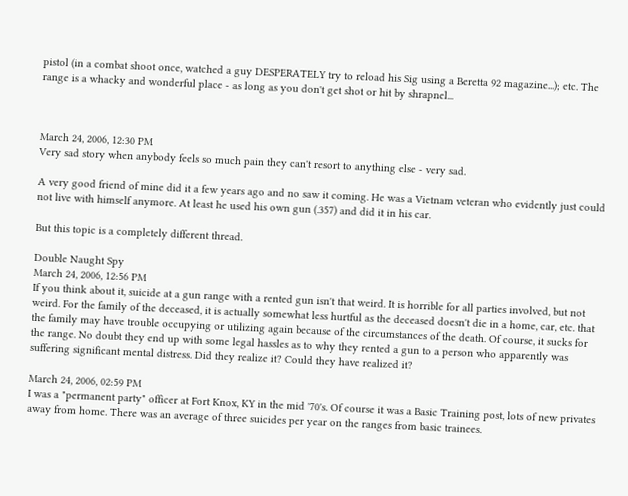pistol (in a combat shoot once, watched a guy DESPERATELY try to reload his Sig using a Beretta 92 magazine...); etc. The range is a whacky and wonderful place - as long as you don't get shot or hit by shrapnel...



March 24, 2006, 12:30 PM
Very sad story when anybody feels so much pain they can't resort to anything else - very sad.

A very good friend of mine did it a few years ago and no saw it coming. He was a Vietnam veteran who evidently just could not live with himself anymore. At least he used his own gun (.357) and did it in his car.

But this topic is a completely different thread.

Double Naught Spy
March 24, 2006, 12:56 PM
If you think about it, suicide at a gun range with a rented gun isn't that weird. It is horrible for all parties involved, but not weird. For the family of the deceased, it is actually somewhat less hurtful as the deceased doesn't die in a home, car, etc. that the family may have trouble occupying or utilizing again because of the circumstances of the death. Of course, it sucks for the range. No doubt they end up with some legal hassles as to why they rented a gun to a person who apparently was suffering significant mental distress. Did they realize it? Could they have realized it?

March 24, 2006, 02:59 PM
I was a "permanent party" officer at Fort Knox, KY in the mid '70's. Of course it was a Basic Training post, lots of new privates away from home. There was an average of three suicides per year on the ranges from basic trainees.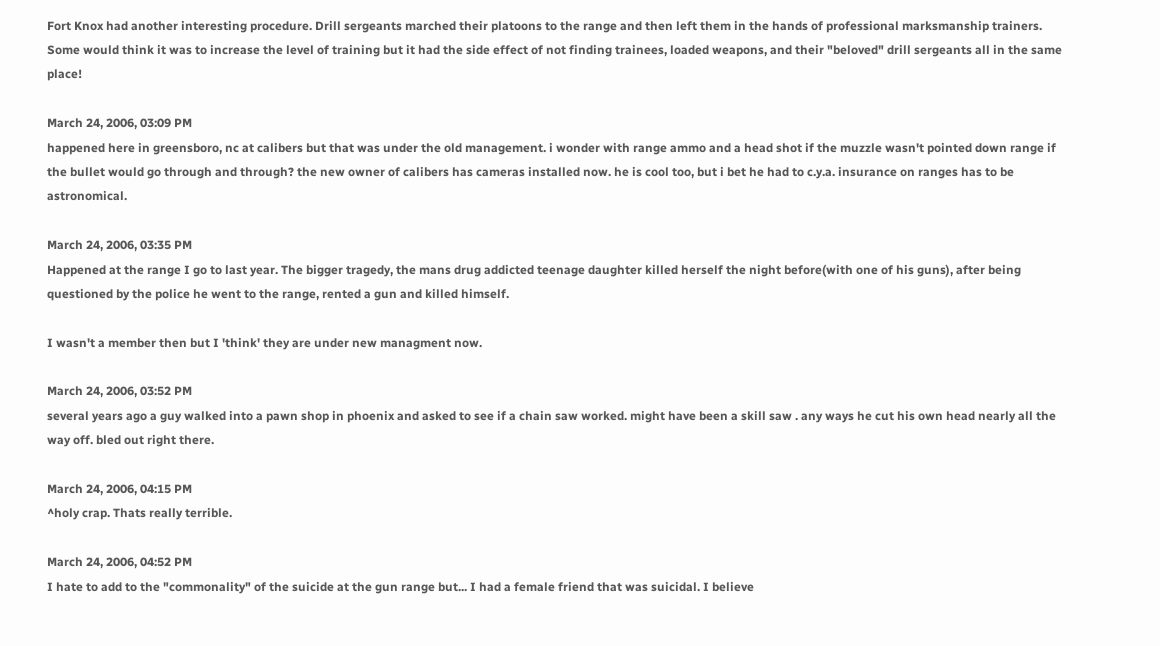Fort Knox had another interesting procedure. Drill sergeants marched their platoons to the range and then left them in the hands of professional marksmanship trainers. Some would think it was to increase the level of training but it had the side effect of not finding trainees, loaded weapons, and their "beloved" drill sergeants all in the same place!

March 24, 2006, 03:09 PM
happened here in greensboro, nc at calibers but that was under the old management. i wonder with range ammo and a head shot if the muzzle wasn't pointed down range if the bullet would go through and through? the new owner of calibers has cameras installed now. he is cool too, but i bet he had to c.y.a. insurance on ranges has to be astronomical.

March 24, 2006, 03:35 PM
Happened at the range I go to last year. The bigger tragedy, the mans drug addicted teenage daughter killed herself the night before(with one of his guns), after being questioned by the police he went to the range, rented a gun and killed himself.

I wasn't a member then but I 'think' they are under new managment now.

March 24, 2006, 03:52 PM
several years ago a guy walked into a pawn shop in phoenix and asked to see if a chain saw worked. might have been a skill saw . any ways he cut his own head nearly all the way off. bled out right there.

March 24, 2006, 04:15 PM
^holy crap. Thats really terrible.

March 24, 2006, 04:52 PM
I hate to add to the "commonality" of the suicide at the gun range but... I had a female friend that was suicidal. I believe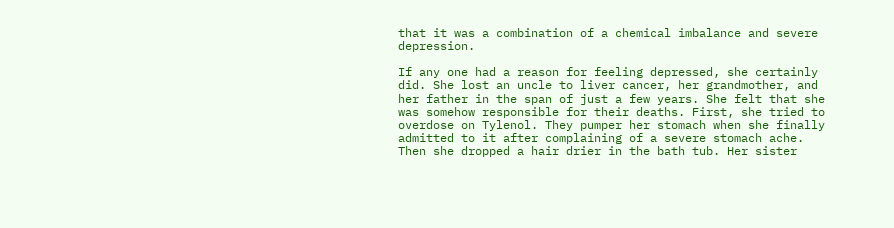that it was a combination of a chemical imbalance and severe depression.

If any one had a reason for feeling depressed, she certainly did. She lost an uncle to liver cancer, her grandmother, and her father in the span of just a few years. She felt that she was somehow responsible for their deaths. First, she tried to overdose on Tylenol. They pumper her stomach when she finally admitted to it after complaining of a severe stomach ache. Then she dropped a hair drier in the bath tub. Her sister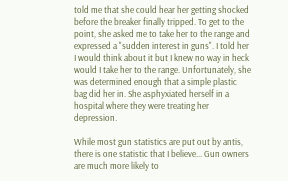told me that she could hear her getting shocked before the breaker finally tripped. To get to the point, she asked me to take her to the range and expressed a "sudden interest in guns". I told her I would think about it but I knew no way in heck would I take her to the range. Unfortunately, she was determined enough that a simple plastic bag did her in. She asphyxiated herself in a hospital where they were treating her depression.

While most gun statistics are put out by antis, there is one statistic that I believe... Gun owners are much more likely to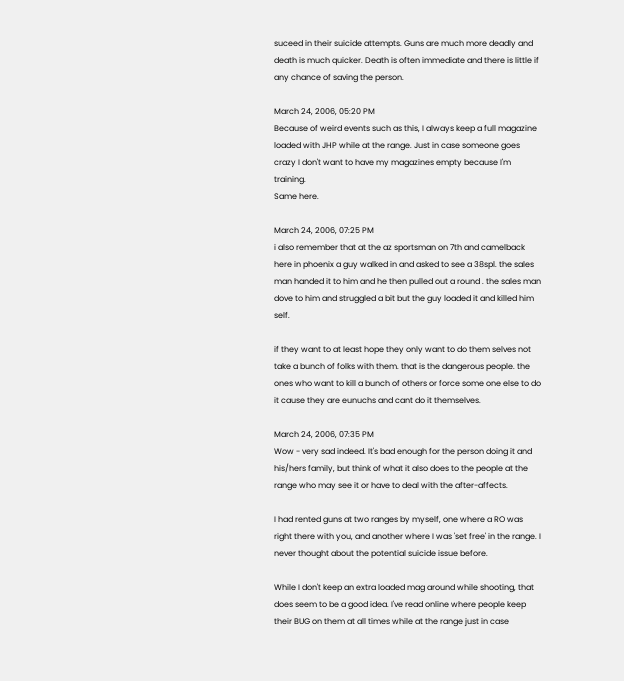suceed in their suicide attempts. Guns are much more deadly and death is much quicker. Death is often immediate and there is little if any chance of saving the person.

March 24, 2006, 05:20 PM
Because of weird events such as this, I always keep a full magazine loaded with JHP while at the range. Just in case someone goes crazy I don't want to have my magazines empty because I'm training.
Same here.

March 24, 2006, 07:25 PM
i also remember that at the az sportsman on 7th and camelback here in phoenix a guy walked in and asked to see a 38spl. the sales man handed it to him and he then pulled out a round . the sales man dove to him and struggled a bit but the guy loaded it and killed him self.

if they want to at least hope they only want to do them selves not take a bunch of folks with them. that is the dangerous people. the ones who want to kill a bunch of others or force some one else to do it cause they are eunuchs and cant do it themselves.

March 24, 2006, 07:35 PM
Wow - very sad indeed. It's bad enough for the person doing it and his/hers family, but think of what it also does to the people at the range who may see it or have to deal with the after-affects.

I had rented guns at two ranges by myself, one where a RO was right there with you, and another where I was 'set free' in the range. I never thought about the potential suicide issue before.

While I don't keep an extra loaded mag around while shooting, that does seem to be a good idea. I've read online where people keep their BUG on them at all times while at the range just in case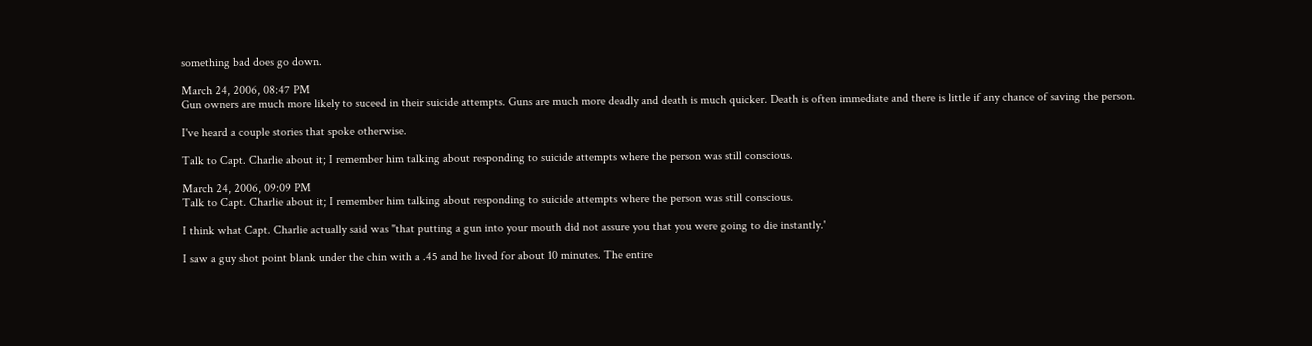something bad does go down.

March 24, 2006, 08:47 PM
Gun owners are much more likely to suceed in their suicide attempts. Guns are much more deadly and death is much quicker. Death is often immediate and there is little if any chance of saving the person.

I've heard a couple stories that spoke otherwise.

Talk to Capt. Charlie about it; I remember him talking about responding to suicide attempts where the person was still conscious.

March 24, 2006, 09:09 PM
Talk to Capt. Charlie about it; I remember him talking about responding to suicide attempts where the person was still conscious.

I think what Capt. Charlie actually said was "that putting a gun into your mouth did not assure you that you were going to die instantly.'

I saw a guy shot point blank under the chin with a .45 and he lived for about 10 minutes. The entire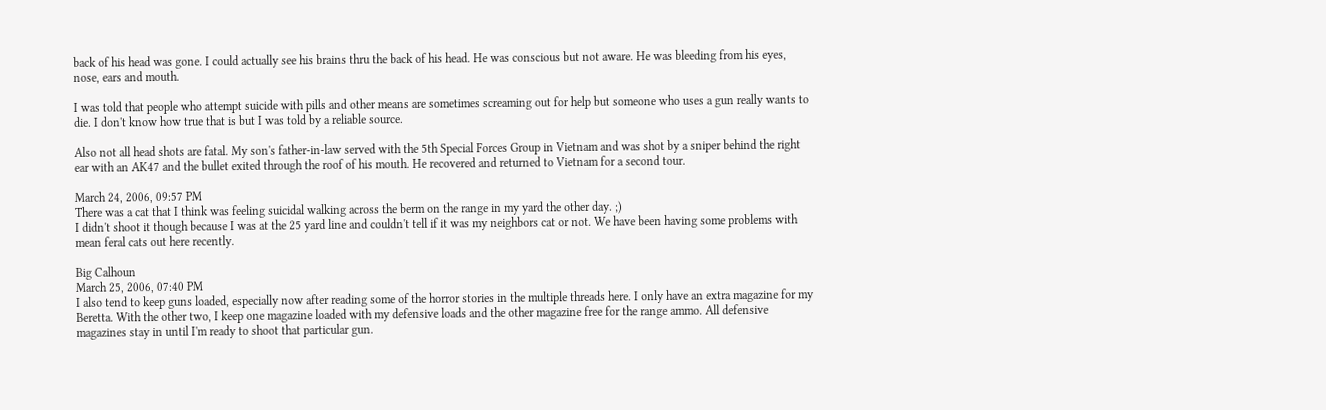back of his head was gone. I could actually see his brains thru the back of his head. He was conscious but not aware. He was bleeding from his eyes, nose, ears and mouth.

I was told that people who attempt suicide with pills and other means are sometimes screaming out for help but someone who uses a gun really wants to die. I don't know how true that is but I was told by a reliable source.

Also not all head shots are fatal. My son's father-in-law served with the 5th Special Forces Group in Vietnam and was shot by a sniper behind the right ear with an AK47 and the bullet exited through the roof of his mouth. He recovered and returned to Vietnam for a second tour.

March 24, 2006, 09:57 PM
There was a cat that I think was feeling suicidal walking across the berm on the range in my yard the other day. ;)
I didn't shoot it though because I was at the 25 yard line and couldn't tell if it was my neighbors cat or not. We have been having some problems with mean feral cats out here recently.

Big Calhoun
March 25, 2006, 07:40 PM
I also tend to keep guns loaded, especially now after reading some of the horror stories in the multiple threads here. I only have an extra magazine for my Beretta. With the other two, I keep one magazine loaded with my defensive loads and the other magazine free for the range ammo. All defensive magazines stay in until I'm ready to shoot that particular gun.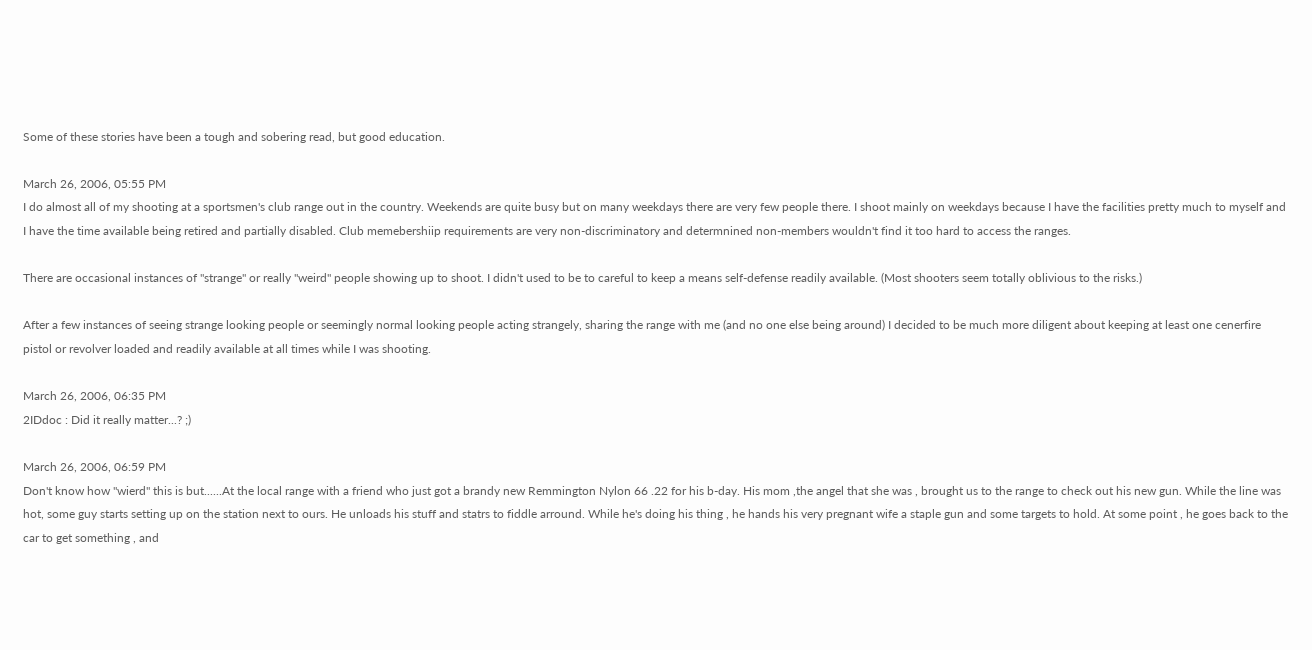Some of these stories have been a tough and sobering read, but good education.

March 26, 2006, 05:55 PM
I do almost all of my shooting at a sportsmen's club range out in the country. Weekends are quite busy but on many weekdays there are very few people there. I shoot mainly on weekdays because I have the facilities pretty much to myself and I have the time available being retired and partially disabled. Club memebershiip requirements are very non-discriminatory and determnined non-members wouldn't find it too hard to access the ranges.

There are occasional instances of "strange" or really "weird" people showing up to shoot. I didn't used to be to careful to keep a means self-defense readily available. (Most shooters seem totally oblivious to the risks.)

After a few instances of seeing strange looking people or seemingly normal looking people acting strangely, sharing the range with me (and no one else being around) I decided to be much more diligent about keeping at least one cenerfire pistol or revolver loaded and readily available at all times while I was shooting.

March 26, 2006, 06:35 PM
2IDdoc : Did it really matter...? ;)

March 26, 2006, 06:59 PM
Don't know how "wierd" this is but......At the local range with a friend who just got a brandy new Remmington Nylon 66 .22 for his b-day. His mom ,the angel that she was , brought us to the range to check out his new gun. While the line was hot, some guy starts setting up on the station next to ours. He unloads his stuff and statrs to fiddle arround. While he's doing his thing , he hands his very pregnant wife a staple gun and some targets to hold. At some point , he goes back to the car to get something , and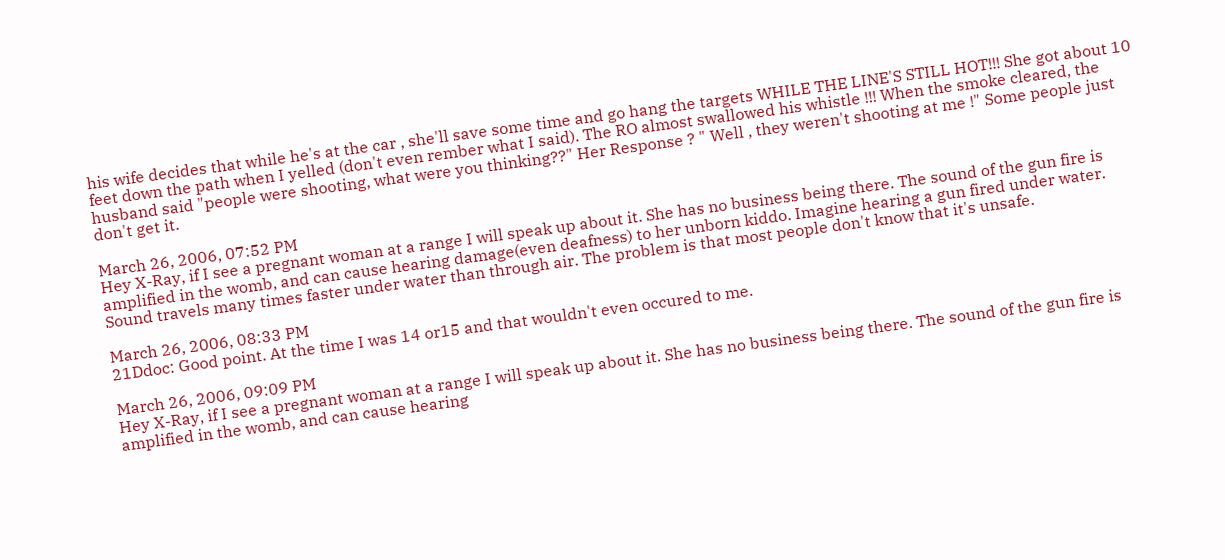his wife decides that while he's at the car , she'll save some time and go hang the targets WHILE THE LINE'S STILL HOT!!! She got about 10 feet down the path when I yelled (don't even rember what I said). The RO almost swallowed his whistle !!! When the smoke cleared, the husband said "people were shooting, what were you thinking??" Her Response ? " Well , they weren't shooting at me !" Some people just don't get it.

March 26, 2006, 07:52 PM
Hey X-Ray, if I see a pregnant woman at a range I will speak up about it. She has no business being there. The sound of the gun fire is amplified in the womb, and can cause hearing damage(even deafness) to her unborn kiddo. Imagine hearing a gun fired under water. Sound travels many times faster under water than through air. The problem is that most people don't know that it's unsafe.

March 26, 2006, 08:33 PM
21Ddoc: Good point. At the time I was 14 or15 and that wouldn't even occured to me.

March 26, 2006, 09:09 PM
Hey X-Ray, if I see a pregnant woman at a range I will speak up about it. She has no business being there. The sound of the gun fire is amplified in the womb, and can cause hearing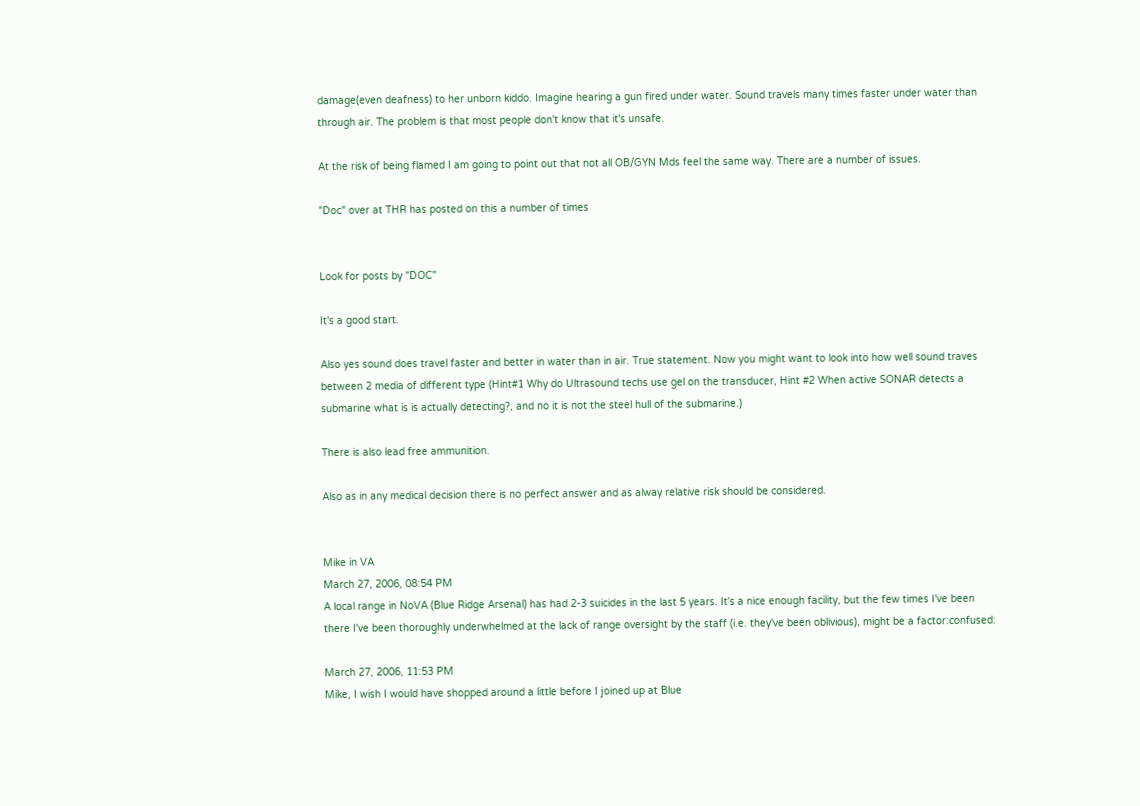damage(even deafness) to her unborn kiddo. Imagine hearing a gun fired under water. Sound travels many times faster under water than through air. The problem is that most people don't know that it's unsafe.

At the risk of being flamed I am going to point out that not all OB/GYN Mds feel the same way. There are a number of issues.

"Doc" over at THR has posted on this a number of times


Look for posts by "DOC"

It's a good start.

Also yes sound does travel faster and better in water than in air. True statement. Now you might want to look into how well sound traves between 2 media of different type (Hint#1 Why do Ultrasound techs use gel on the transducer, Hint #2 When active SONAR detects a submarine what is is actually detecting?, and no it is not the steel hull of the submarine.)

There is also lead free ammunition.

Also as in any medical decision there is no perfect answer and as alway relative risk should be considered.


Mike in VA
March 27, 2006, 08:54 PM
A local range in NoVA (Blue Ridge Arsenal) has had 2-3 suicides in the last 5 years. It's a nice enough facility, but the few times I've been there I've been thoroughly underwhelmed at the lack of range oversight by the staff (i.e. they've been oblivious), might be a factor:confused:

March 27, 2006, 11:53 PM
Mike, I wish I would have shopped around a little before I joined up at Blue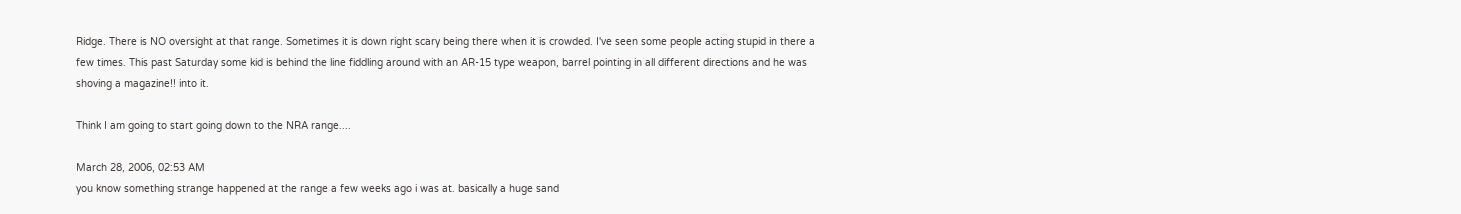Ridge. There is NO oversight at that range. Sometimes it is down right scary being there when it is crowded. I've seen some people acting stupid in there a few times. This past Saturday some kid is behind the line fiddling around with an AR-15 type weapon, barrel pointing in all different directions and he was shoving a magazine!! into it.

Think I am going to start going down to the NRA range....

March 28, 2006, 02:53 AM
you know something strange happened at the range a few weeks ago i was at. basically a huge sand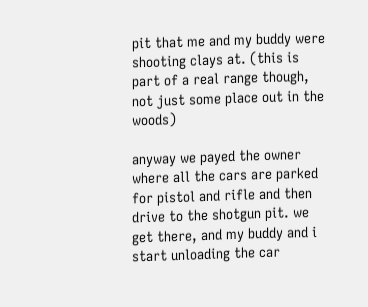pit that me and my buddy were shooting clays at. (this is part of a real range though, not just some place out in the woods)

anyway we payed the owner where all the cars are parked for pistol and rifle and then drive to the shotgun pit. we get there, and my buddy and i start unloading the car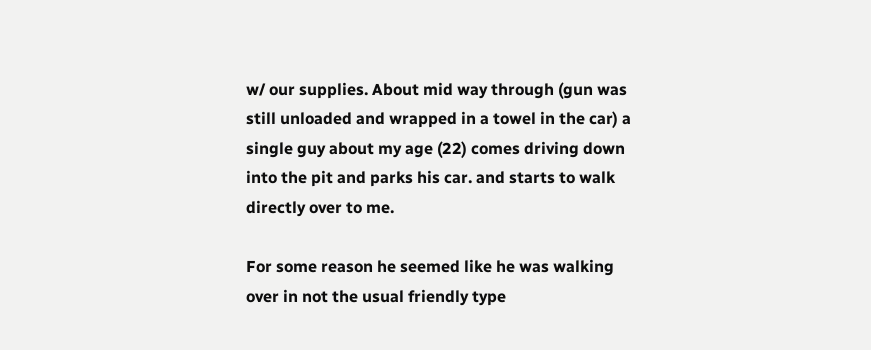w/ our supplies. About mid way through (gun was still unloaded and wrapped in a towel in the car) a single guy about my age (22) comes driving down into the pit and parks his car. and starts to walk directly over to me.

For some reason he seemed like he was walking over in not the usual friendly type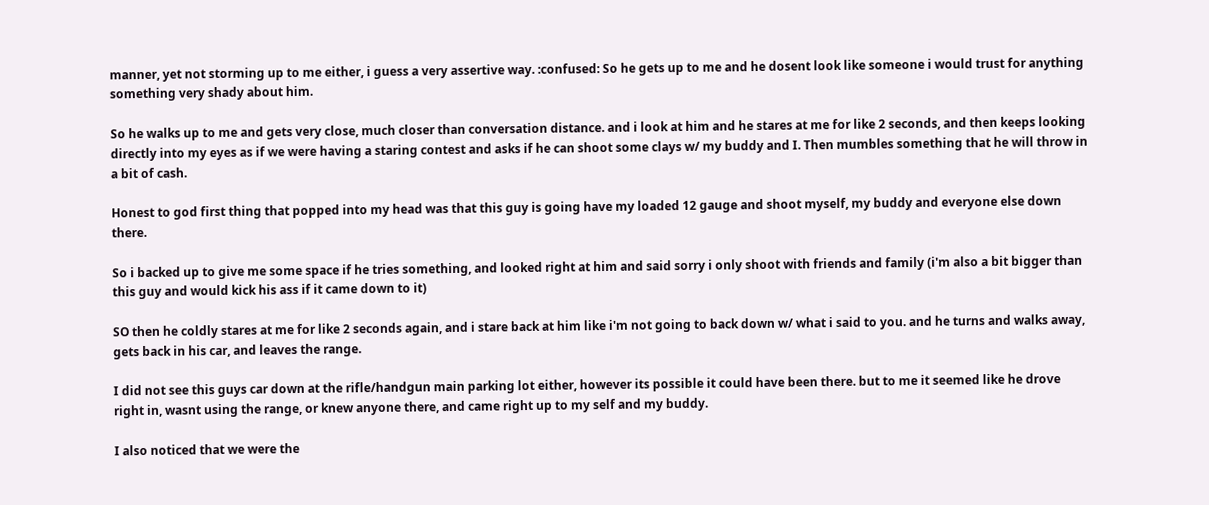manner, yet not storming up to me either, i guess a very assertive way. :confused: So he gets up to me and he dosent look like someone i would trust for anything something very shady about him.

So he walks up to me and gets very close, much closer than conversation distance. and i look at him and he stares at me for like 2 seconds, and then keeps looking directly into my eyes as if we were having a staring contest and asks if he can shoot some clays w/ my buddy and I. Then mumbles something that he will throw in a bit of cash.

Honest to god first thing that popped into my head was that this guy is going have my loaded 12 gauge and shoot myself, my buddy and everyone else down there.

So i backed up to give me some space if he tries something, and looked right at him and said sorry i only shoot with friends and family (i'm also a bit bigger than this guy and would kick his ass if it came down to it)

SO then he coldly stares at me for like 2 seconds again, and i stare back at him like i'm not going to back down w/ what i said to you. and he turns and walks away, gets back in his car, and leaves the range.

I did not see this guys car down at the rifle/handgun main parking lot either, however its possible it could have been there. but to me it seemed like he drove right in, wasnt using the range, or knew anyone there, and came right up to my self and my buddy.

I also noticed that we were the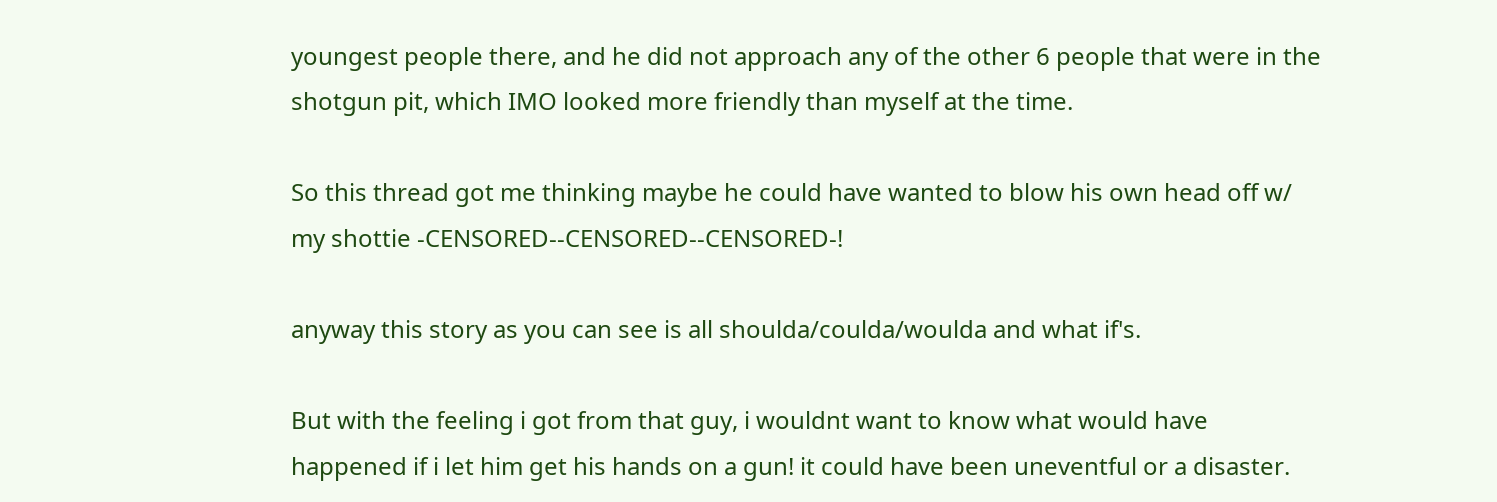youngest people there, and he did not approach any of the other 6 people that were in the shotgun pit, which IMO looked more friendly than myself at the time.

So this thread got me thinking maybe he could have wanted to blow his own head off w/ my shottie -CENSORED--CENSORED--CENSORED-!

anyway this story as you can see is all shoulda/coulda/woulda and what if's.

But with the feeling i got from that guy, i wouldnt want to know what would have happened if i let him get his hands on a gun! it could have been uneventful or a disaster.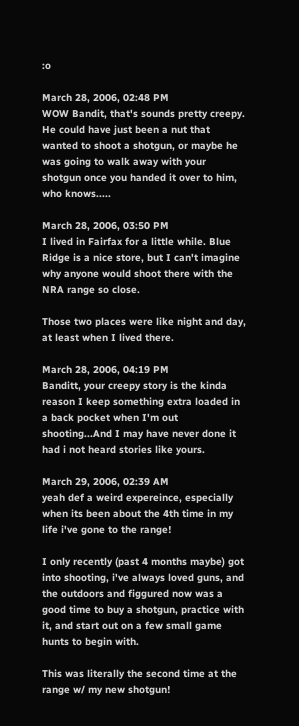:o

March 28, 2006, 02:48 PM
WOW Bandit, that's sounds pretty creepy. He could have just been a nut that wanted to shoot a shotgun, or maybe he was going to walk away with your shotgun once you handed it over to him, who knows.....

March 28, 2006, 03:50 PM
I lived in Fairfax for a little while. Blue Ridge is a nice store, but I can't imagine why anyone would shoot there with the NRA range so close.

Those two places were like night and day, at least when I lived there.

March 28, 2006, 04:19 PM
Banditt, your creepy story is the kinda reason I keep something extra loaded in a back pocket when I'm out shooting...And I may have never done it had i not heard stories like yours.

March 29, 2006, 02:39 AM
yeah def a weird expereince, especially when its been about the 4th time in my life i've gone to the range!

I only recently (past 4 months maybe) got into shooting, i've always loved guns, and the outdoors and figgured now was a good time to buy a shotgun, practice with it, and start out on a few small game hunts to begin with.

This was literally the second time at the range w/ my new shotgun!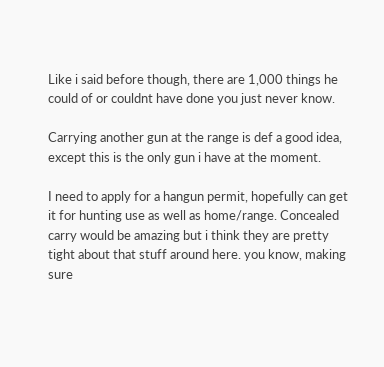Like i said before though, there are 1,000 things he could of or couldnt have done you just never know.

Carrying another gun at the range is def a good idea, except this is the only gun i have at the moment.

I need to apply for a hangun permit, hopefully can get it for hunting use as well as home/range. Concealed carry would be amazing but i think they are pretty tight about that stuff around here. you know, making sure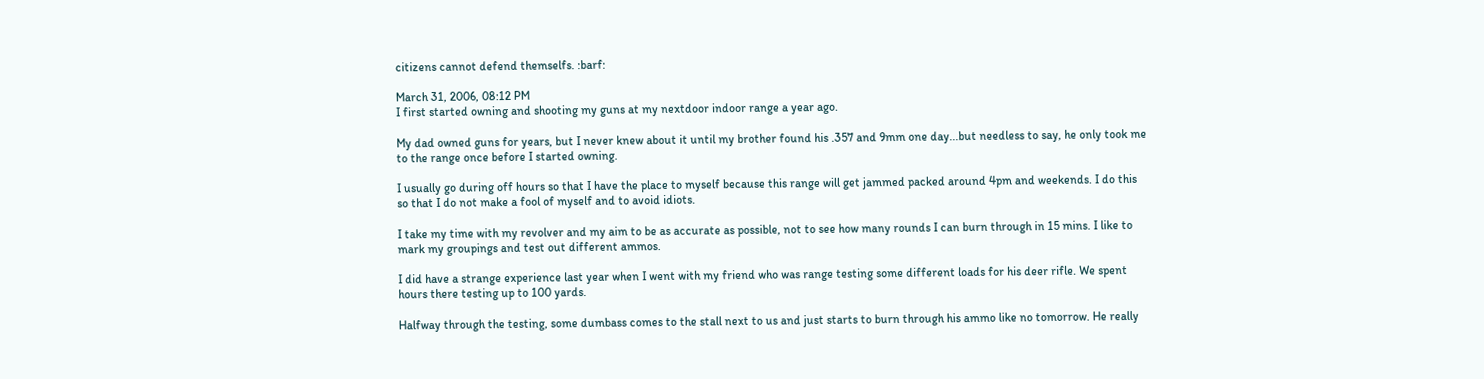citizens cannot defend themselfs. :barf:

March 31, 2006, 08:12 PM
I first started owning and shooting my guns at my nextdoor indoor range a year ago.

My dad owned guns for years, but I never knew about it until my brother found his .357 and 9mm one day...but needless to say, he only took me to the range once before I started owning.

I usually go during off hours so that I have the place to myself because this range will get jammed packed around 4pm and weekends. I do this so that I do not make a fool of myself and to avoid idiots.

I take my time with my revolver and my aim to be as accurate as possible, not to see how many rounds I can burn through in 15 mins. I like to mark my groupings and test out different ammos.

I did have a strange experience last year when I went with my friend who was range testing some different loads for his deer rifle. We spent hours there testing up to 100 yards.

Halfway through the testing, some dumbass comes to the stall next to us and just starts to burn through his ammo like no tomorrow. He really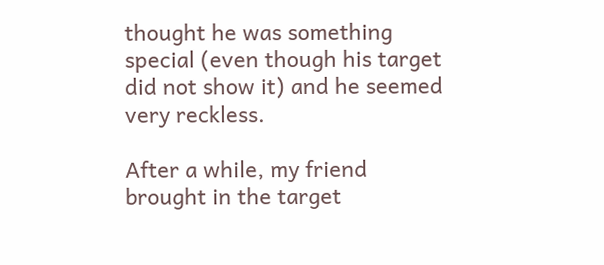thought he was something special (even though his target did not show it) and he seemed very reckless.

After a while, my friend brought in the target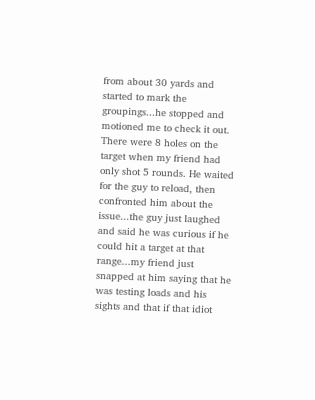from about 30 yards and started to mark the groupings...he stopped and motioned me to check it out. There were 8 holes on the target when my friend had only shot 5 rounds. He waited for the guy to reload, then confronted him about the issue...the guy just laughed and said he was curious if he could hit a target at that range...my friend just snapped at him saying that he was testing loads and his sights and that if that idiot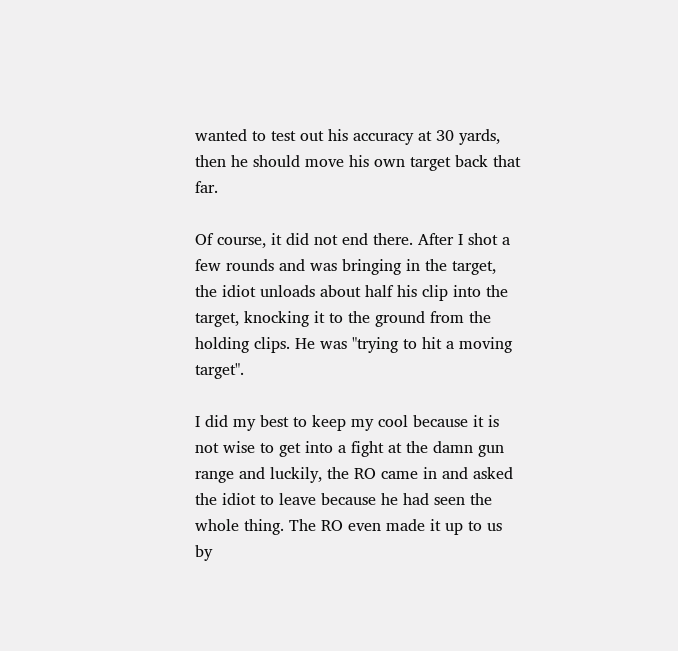wanted to test out his accuracy at 30 yards, then he should move his own target back that far.

Of course, it did not end there. After I shot a few rounds and was bringing in the target, the idiot unloads about half his clip into the target, knocking it to the ground from the holding clips. He was "trying to hit a moving target".

I did my best to keep my cool because it is not wise to get into a fight at the damn gun range and luckily, the RO came in and asked the idiot to leave because he had seen the whole thing. The RO even made it up to us by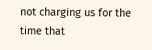not charging us for the time that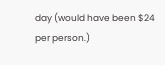day (would have been $24 per person.)